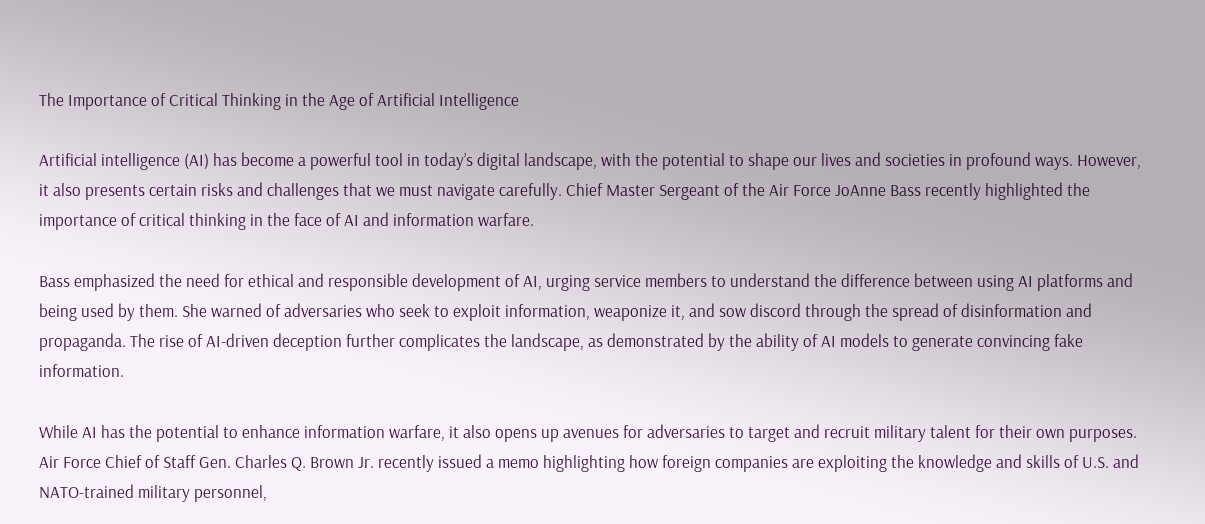The Importance of Critical Thinking in the Age of Artificial Intelligence

Artificial intelligence (AI) has become a powerful tool in today’s digital landscape, with the potential to shape our lives and societies in profound ways. However, it also presents certain risks and challenges that we must navigate carefully. Chief Master Sergeant of the Air Force JoAnne Bass recently highlighted the importance of critical thinking in the face of AI and information warfare.

Bass emphasized the need for ethical and responsible development of AI, urging service members to understand the difference between using AI platforms and being used by them. She warned of adversaries who seek to exploit information, weaponize it, and sow discord through the spread of disinformation and propaganda. The rise of AI-driven deception further complicates the landscape, as demonstrated by the ability of AI models to generate convincing fake information.

While AI has the potential to enhance information warfare, it also opens up avenues for adversaries to target and recruit military talent for their own purposes. Air Force Chief of Staff Gen. Charles Q. Brown Jr. recently issued a memo highlighting how foreign companies are exploiting the knowledge and skills of U.S. and NATO-trained military personnel,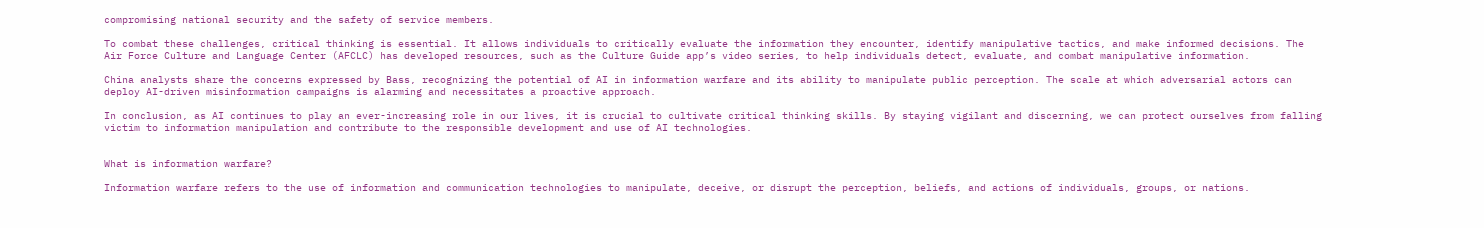compromising national security and the safety of service members.

To combat these challenges, critical thinking is essential. It allows individuals to critically evaluate the information they encounter, identify manipulative tactics, and make informed decisions. The Air Force Culture and Language Center (AFCLC) has developed resources, such as the Culture Guide app’s video series, to help individuals detect, evaluate, and combat manipulative information.

China analysts share the concerns expressed by Bass, recognizing the potential of AI in information warfare and its ability to manipulate public perception. The scale at which adversarial actors can deploy AI-driven misinformation campaigns is alarming and necessitates a proactive approach.

In conclusion, as AI continues to play an ever-increasing role in our lives, it is crucial to cultivate critical thinking skills. By staying vigilant and discerning, we can protect ourselves from falling victim to information manipulation and contribute to the responsible development and use of AI technologies.


What is information warfare?

Information warfare refers to the use of information and communication technologies to manipulate, deceive, or disrupt the perception, beliefs, and actions of individuals, groups, or nations.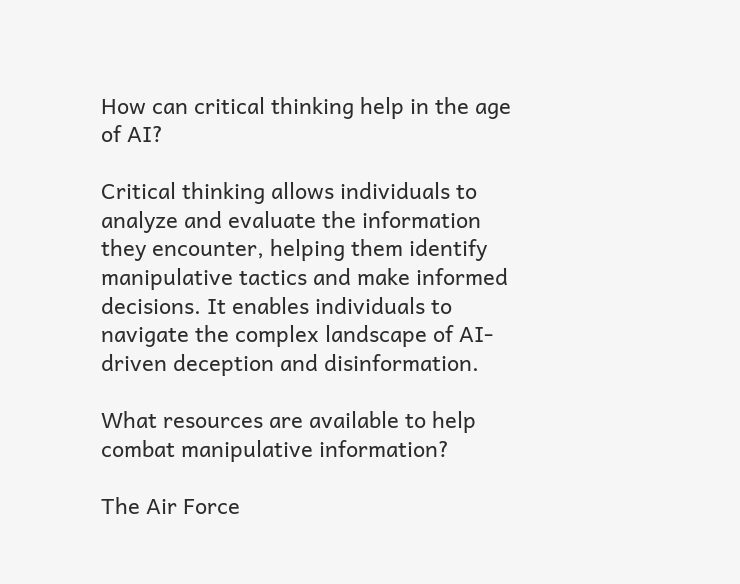How can critical thinking help in the age of AI?

Critical thinking allows individuals to analyze and evaluate the information they encounter, helping them identify manipulative tactics and make informed decisions. It enables individuals to navigate the complex landscape of AI-driven deception and disinformation.

What resources are available to help combat manipulative information?

The Air Force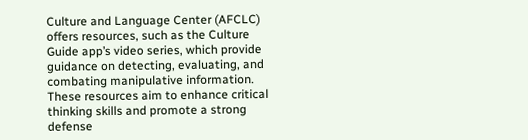Culture and Language Center (AFCLC) offers resources, such as the Culture Guide app’s video series, which provide guidance on detecting, evaluating, and combating manipulative information. These resources aim to enhance critical thinking skills and promote a strong defense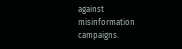against misinformation campaigns.